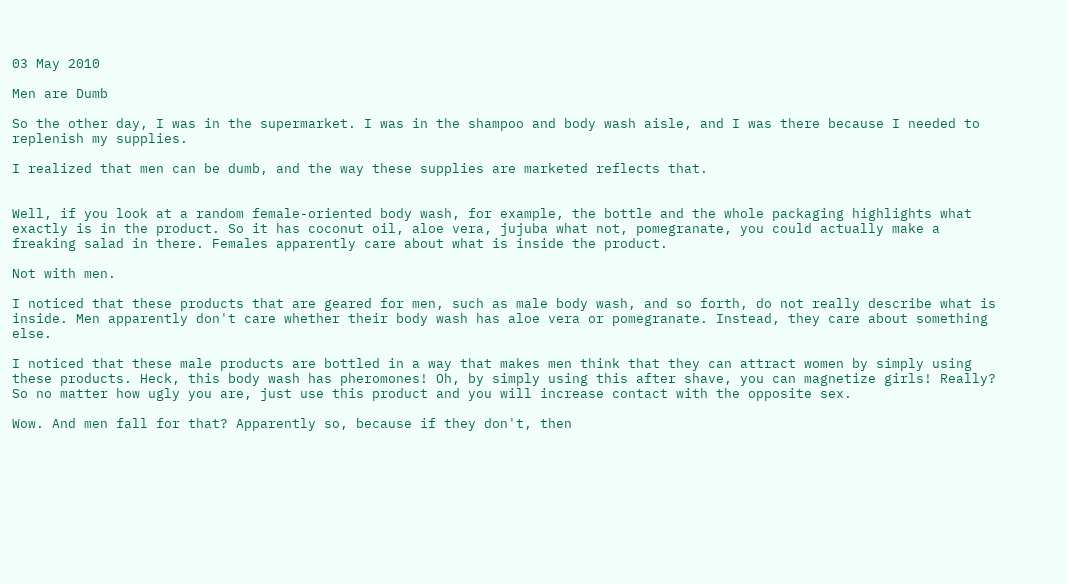03 May 2010

Men are Dumb

So the other day, I was in the supermarket. I was in the shampoo and body wash aisle, and I was there because I needed to replenish my supplies.

I realized that men can be dumb, and the way these supplies are marketed reflects that.


Well, if you look at a random female-oriented body wash, for example, the bottle and the whole packaging highlights what exactly is in the product. So it has coconut oil, aloe vera, jujuba what not, pomegranate, you could actually make a freaking salad in there. Females apparently care about what is inside the product.

Not with men.

I noticed that these products that are geared for men, such as male body wash, and so forth, do not really describe what is inside. Men apparently don't care whether their body wash has aloe vera or pomegranate. Instead, they care about something else.

I noticed that these male products are bottled in a way that makes men think that they can attract women by simply using these products. Heck, this body wash has pheromones! Oh, by simply using this after shave, you can magnetize girls! Really? So no matter how ugly you are, just use this product and you will increase contact with the opposite sex.

Wow. And men fall for that? Apparently so, because if they don't, then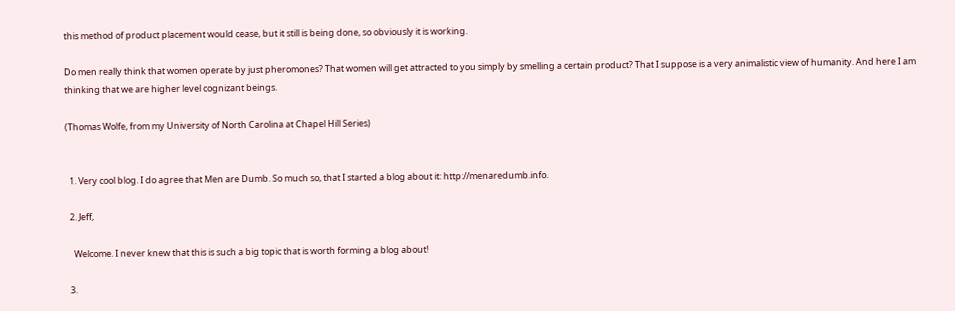this method of product placement would cease, but it still is being done, so obviously it is working.

Do men really think that women operate by just pheromones? That women will get attracted to you simply by smelling a certain product? That I suppose is a very animalistic view of humanity. And here I am thinking that we are higher level cognizant beings.

(Thomas Wolfe, from my University of North Carolina at Chapel Hill Series)


  1. Very cool blog. I do agree that Men are Dumb. So much so, that I started a blog about it: http://menaredumb.info.

  2. Jeff,

    Welcome. I never knew that this is such a big topic that is worth forming a blog about!

  3.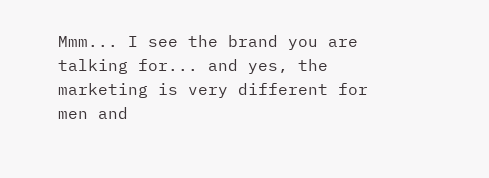Mmm... I see the brand you are talking for... and yes, the marketing is very different for men and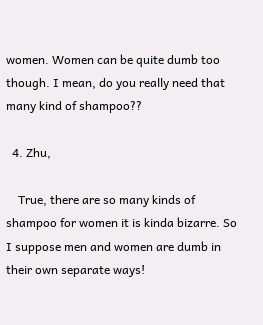women. Women can be quite dumb too though. I mean, do you really need that many kind of shampoo??

  4. Zhu,

    True, there are so many kinds of shampoo for women it is kinda bizarre. So I suppose men and women are dumb in their own separate ways!